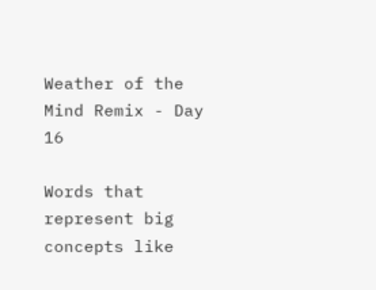Weather of the Mind Remix - Day 16

Words that represent big concepts like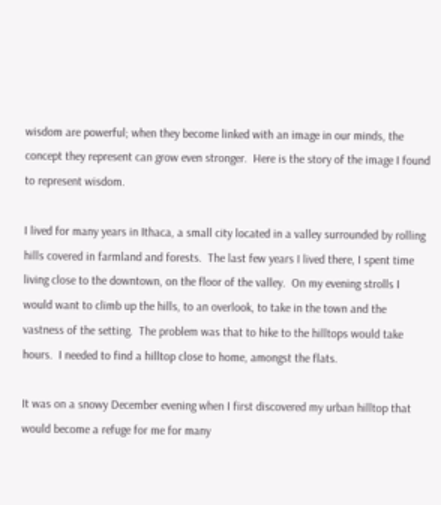wisdom are powerful; when they become linked with an image in our minds, the concept they represent can grow even stronger.  Here is the story of the image I found to represent wisdom.

I lived for many years in Ithaca, a small city located in a valley surrounded by rolling hills covered in farmland and forests.  The last few years I lived there, I spent time living close to the downtown, on the floor of the valley.  On my evening strolls I would want to climb up the hills, to an overlook, to take in the town and the vastness of the setting.  The problem was that to hike to the hilltops would take hours.  I needed to find a hilltop close to home, amongst the flats.

It was on a snowy December evening when I first discovered my urban hilltop that would become a refuge for me for many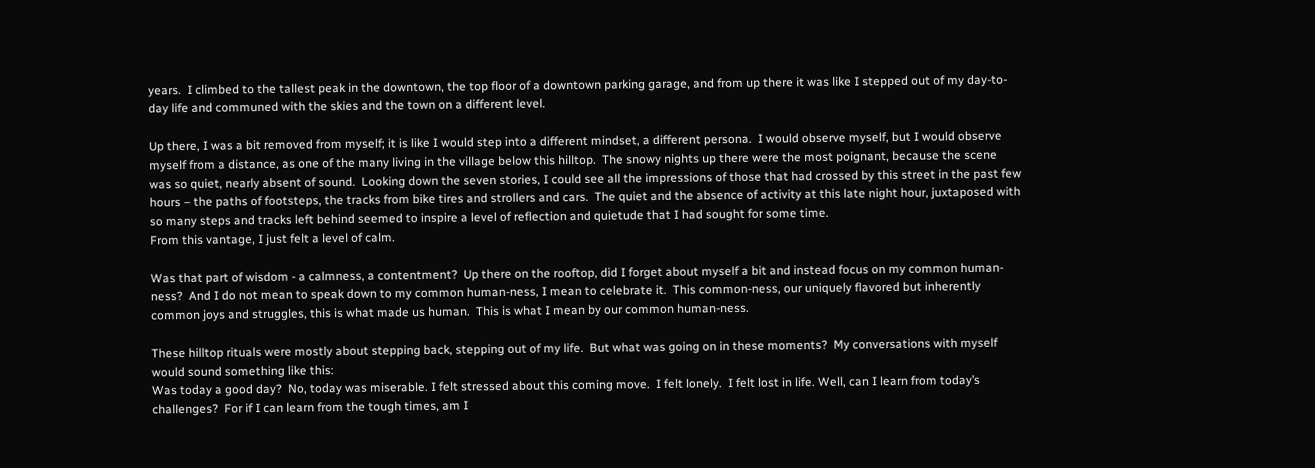years.  I climbed to the tallest peak in the downtown, the top floor of a downtown parking garage, and from up there it was like I stepped out of my day-to-day life and communed with the skies and the town on a different level.

Up there, I was a bit removed from myself; it is like I would step into a different mindset, a different persona.  I would observe myself, but I would observe myself from a distance, as one of the many living in the village below this hilltop.  The snowy nights up there were the most poignant, because the scene was so quiet, nearly absent of sound.  Looking down the seven stories, I could see all the impressions of those that had crossed by this street in the past few hours – the paths of footsteps, the tracks from bike tires and strollers and cars.  The quiet and the absence of activity at this late night hour, juxtaposed with so many steps and tracks left behind seemed to inspire a level of reflection and quietude that I had sought for some time.
From this vantage, I just felt a level of calm.

Was that part of wisdom - a calmness, a contentment?  Up there on the rooftop, did I forget about myself a bit and instead focus on my common human-ness?  And I do not mean to speak down to my common human-ness, I mean to celebrate it.  This common-ness, our uniquely flavored but inherently common joys and struggles, this is what made us human.  This is what I mean by our common human-ness.

These hilltop rituals were mostly about stepping back, stepping out of my life.  But what was going on in these moments?  My conversations with myself would sound something like this:
Was today a good day?  No, today was miserable. I felt stressed about this coming move.  I felt lonely.  I felt lost in life. Well, can I learn from today’s challenges?  For if I can learn from the tough times, am I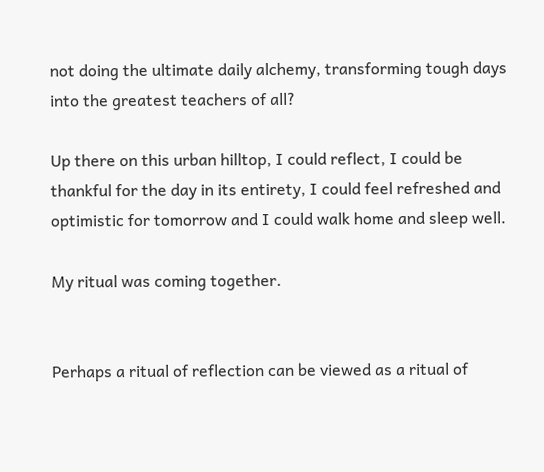not doing the ultimate daily alchemy, transforming tough days into the greatest teachers of all?

Up there on this urban hilltop, I could reflect, I could be thankful for the day in its entirety, I could feel refreshed and optimistic for tomorrow and I could walk home and sleep well.

My ritual was coming together.


Perhaps a ritual of reflection can be viewed as a ritual of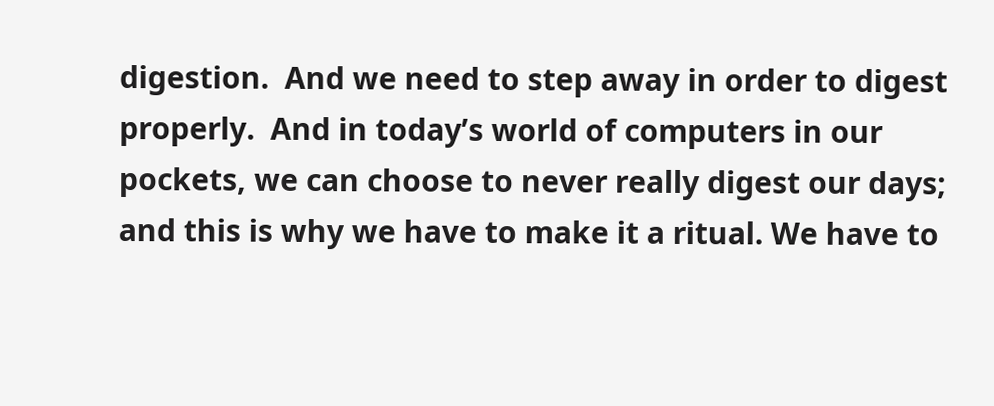digestion.  And we need to step away in order to digest properly.  And in today’s world of computers in our pockets, we can choose to never really digest our days; and this is why we have to make it a ritual. We have to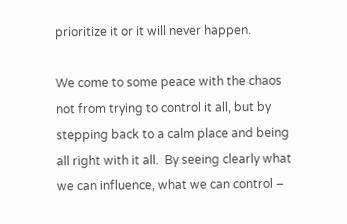prioritize it or it will never happen.

We come to some peace with the chaos not from trying to control it all, but by stepping back to a calm place and being all right with it all.  By seeing clearly what we can influence, what we can control –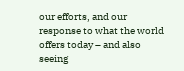our efforts, and our response to what the world offers today – and also seeing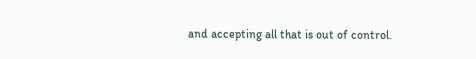and accepting all that is out of control.